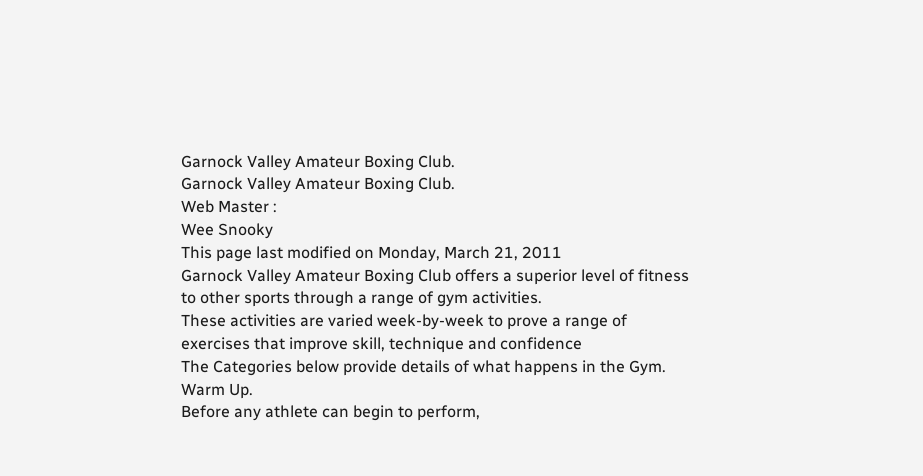Garnock Valley Amateur Boxing Club.
Garnock Valley Amateur Boxing Club.
Web Master :
Wee Snooky
This page last modified on Monday, March 21, 2011
Garnock Valley Amateur Boxing Club offers a superior level of fitness to other sports through a range of gym activities.
These activities are varied week-by-week to prove a range of exercises that improve skill, technique and confidence
The Categories below provide details of what happens in the Gym.
Warm Up.
Before any athlete can begin to perform,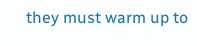they must warm up to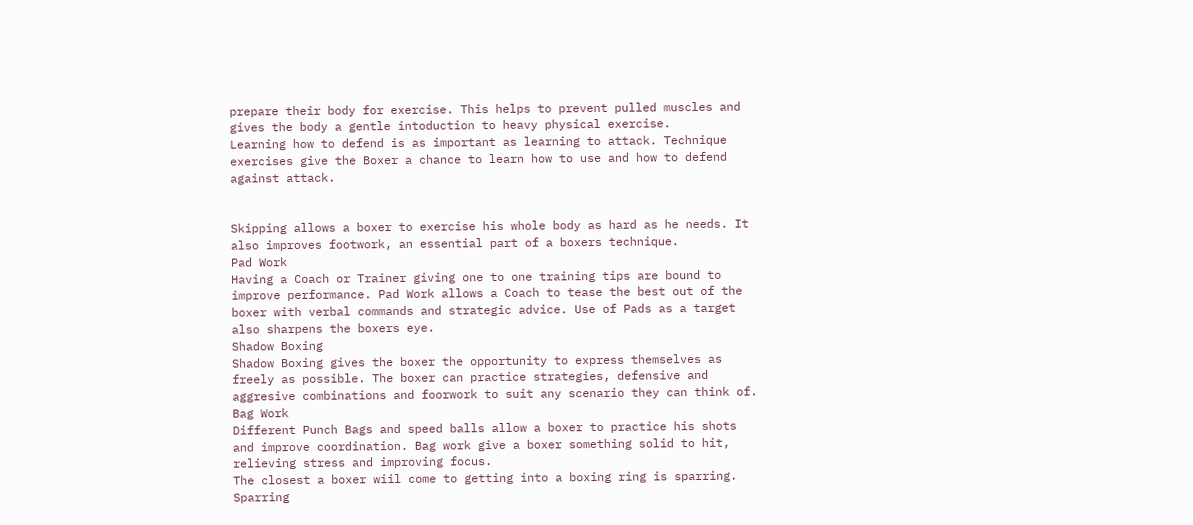prepare their body for exercise. This helps to prevent pulled muscles and gives the body a gentle intoduction to heavy physical exercise.
Learning how to defend is as important as learning to attack. Technique exercises give the Boxer a chance to learn how to use and how to defend against attack.


Skipping allows a boxer to exercise his whole body as hard as he needs. It also improves footwork, an essential part of a boxers technique.
Pad Work
Having a Coach or Trainer giving one to one training tips are bound to improve performance. Pad Work allows a Coach to tease the best out of the boxer with verbal commands and strategic advice. Use of Pads as a target also sharpens the boxers eye.
Shadow Boxing
Shadow Boxing gives the boxer the opportunity to express themselves as freely as possible. The boxer can practice strategies, defensive and aggresive combinations and foorwork to suit any scenario they can think of.
Bag Work
Different Punch Bags and speed balls allow a boxer to practice his shots and improve coordination. Bag work give a boxer something solid to hit, relieving stress and improving focus.
The closest a boxer wiil come to getting into a boxing ring is sparring. Sparring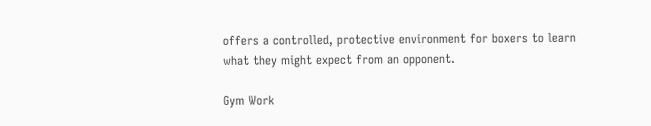offers a controlled, protective environment for boxers to learn what they might expect from an opponent.

Gym Work